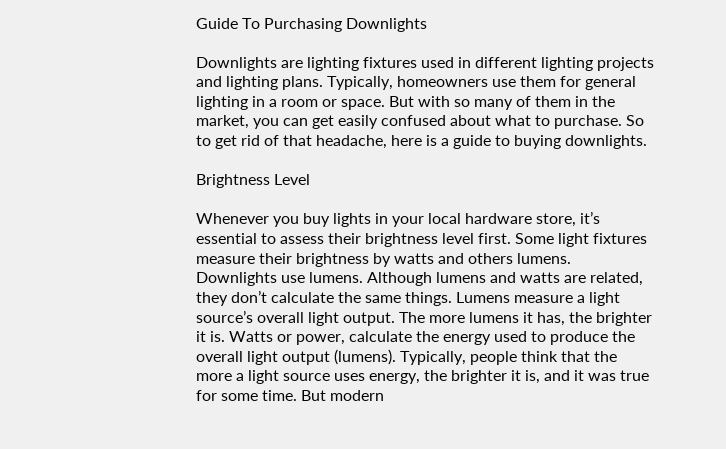Guide To Purchasing Downlights

Downlights are lighting fixtures used in different lighting projects and lighting plans. Typically, homeowners use them for general lighting in a room or space. But with so many of them in the market, you can get easily confused about what to purchase. So to get rid of that headache, here is a guide to buying downlights.

Brightness Level

Whenever you buy lights in your local hardware store, it’s essential to assess their brightness level first. Some light fixtures measure their brightness by watts and others lumens. Downlights use lumens. Although lumens and watts are related, they don’t calculate the same things. Lumens measure a light source’s overall light output. The more lumens it has, the brighter it is. Watts or power, calculate the energy used to produce the overall light output (lumens). Typically, people think that the more a light source uses energy, the brighter it is, and it was true for some time. But modern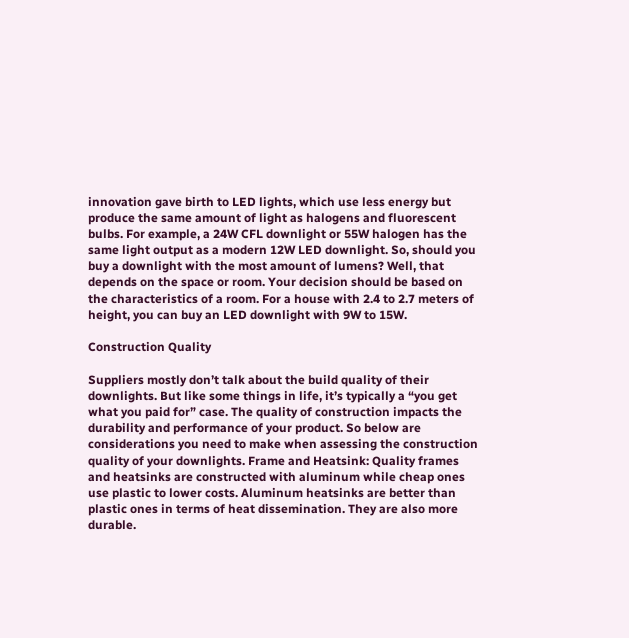innovation gave birth to LED lights, which use less energy but produce the same amount of light as halogens and fluorescent bulbs. For example, a 24W CFL downlight or 55W halogen has the same light output as a modern 12W LED downlight. So, should you buy a downlight with the most amount of lumens? Well, that depends on the space or room. Your decision should be based on the characteristics of a room. For a house with 2.4 to 2.7 meters of height, you can buy an LED downlight with 9W to 15W.

Construction Quality

Suppliers mostly don’t talk about the build quality of their downlights. But like some things in life, it’s typically a “you get what you paid for” case. The quality of construction impacts the durability and performance of your product. So below are considerations you need to make when assessing the construction quality of your downlights. Frame and Heatsink: Quality frames and heatsinks are constructed with aluminum while cheap ones use plastic to lower costs. Aluminum heatsinks are better than plastic ones in terms of heat dissemination. They are also more durable.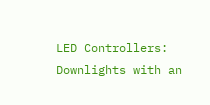LED Controllers: Downlights with an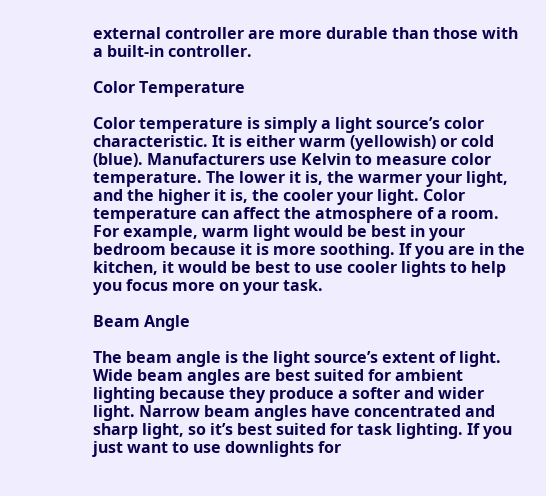external controller are more durable than those with a built-in controller.

Color Temperature

Color temperature is simply a light source’s color characteristic. It is either warm (yellowish) or cold (blue). Manufacturers use Kelvin to measure color temperature. The lower it is, the warmer your light, and the higher it is, the cooler your light. Color temperature can affect the atmosphere of a room. For example, warm light would be best in your bedroom because it is more soothing. If you are in the kitchen, it would be best to use cooler lights to help you focus more on your task.

Beam Angle

The beam angle is the light source’s extent of light. Wide beam angles are best suited for ambient lighting because they produce a softer and wider light. Narrow beam angles have concentrated and sharp light, so it’s best suited for task lighting. If you just want to use downlights for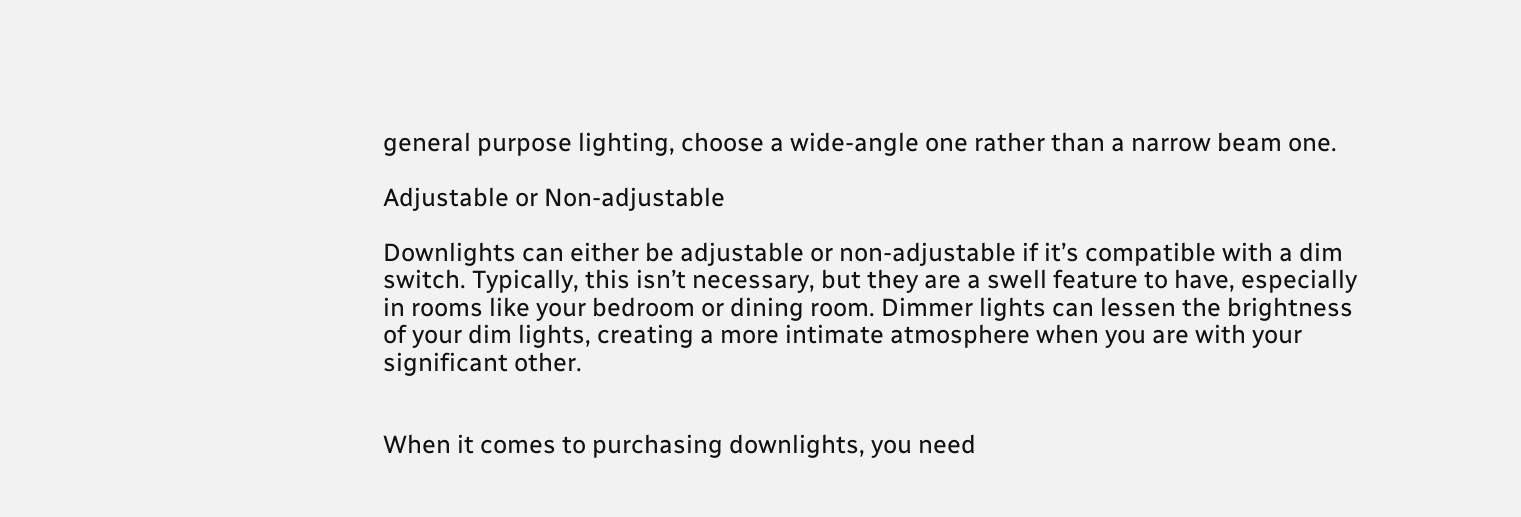general purpose lighting, choose a wide-angle one rather than a narrow beam one.

Adjustable or Non-adjustable

Downlights can either be adjustable or non-adjustable if it’s compatible with a dim switch. Typically, this isn’t necessary, but they are a swell feature to have, especially in rooms like your bedroom or dining room. Dimmer lights can lessen the brightness of your dim lights, creating a more intimate atmosphere when you are with your significant other.


When it comes to purchasing downlights, you need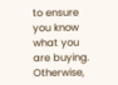to ensure you know what you are buying. Otherwise,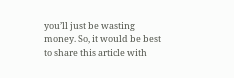you’ll just be wasting money. So, it would be best to share this article with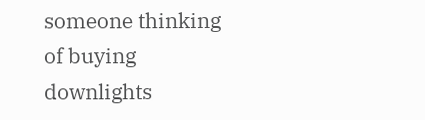someone thinking of buying downlights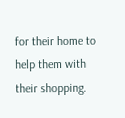for their home to help them with their shopping.